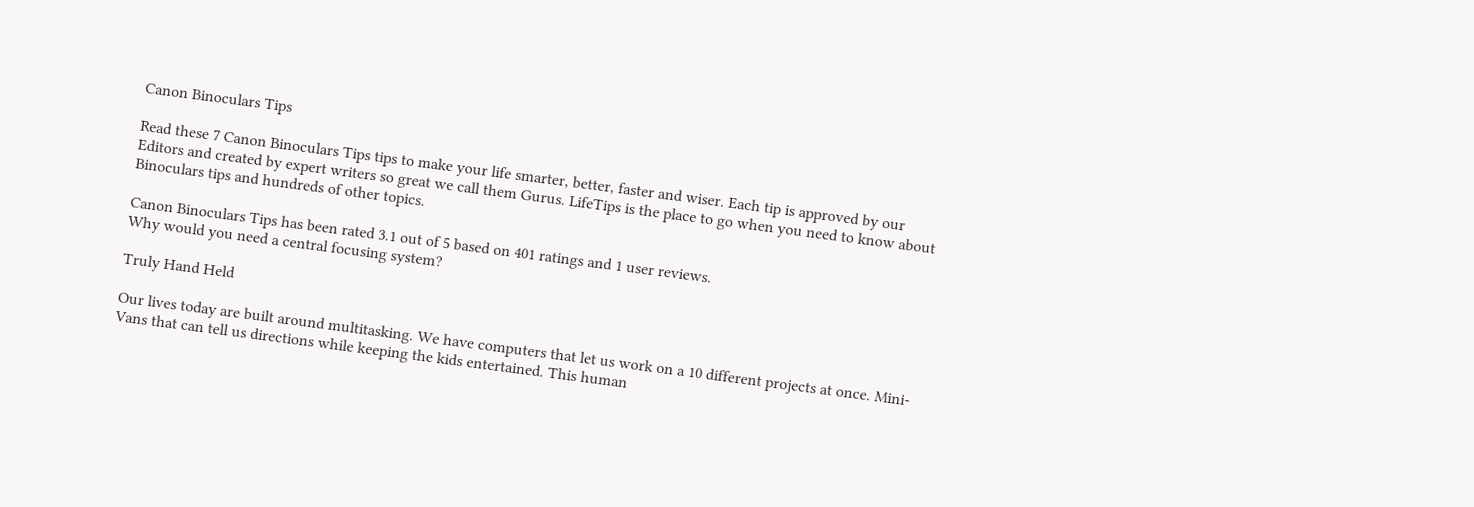Canon Binoculars Tips

Read these 7 Canon Binoculars Tips tips to make your life smarter, better, faster and wiser. Each tip is approved by our Editors and created by expert writers so great we call them Gurus. LifeTips is the place to go when you need to know about Binoculars tips and hundreds of other topics.

Canon Binoculars Tips has been rated 3.1 out of 5 based on 401 ratings and 1 user reviews.
Why would you need a central focusing system?

Truly Hand Held

Our lives today are built around multitasking. We have computers that let us work on a 10 different projects at once. Mini-Vans that can tell us directions while keeping the kids entertained. This human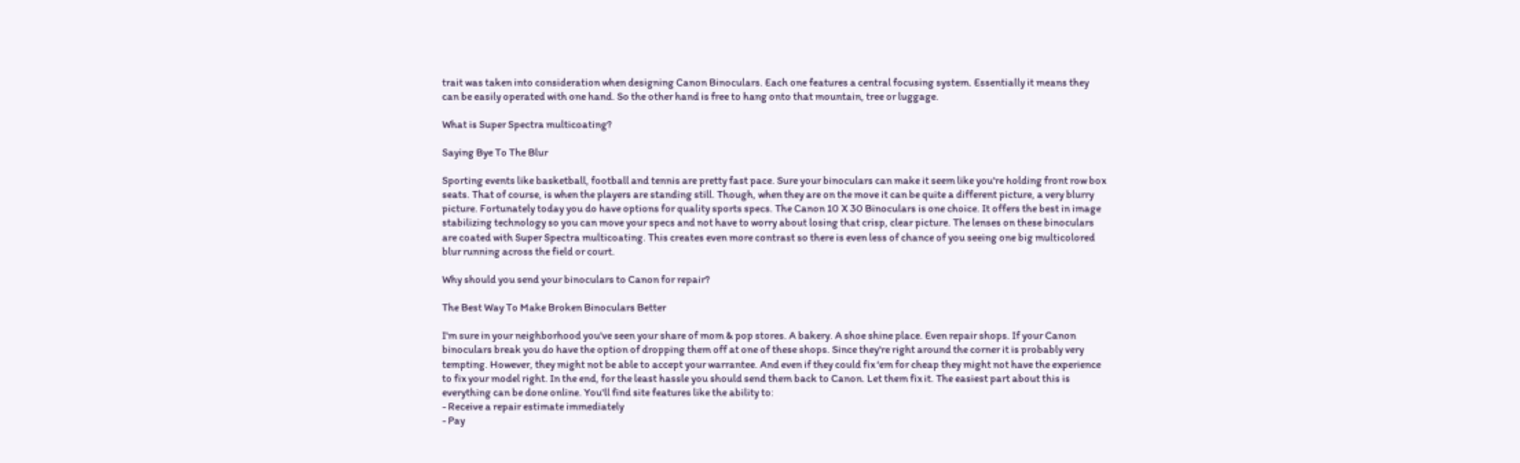trait was taken into consideration when designing Canon Binoculars. Each one features a central focusing system. Essentially it means they can be easily operated with one hand. So the other hand is free to hang onto that mountain, tree or luggage.

What is Super Spectra multicoating?

Saying Bye To The Blur

Sporting events like basketball, football and tennis are pretty fast pace. Sure your binoculars can make it seem like you're holding front row box seats. That of course, is when the players are standing still. Though, when they are on the move it can be quite a different picture, a very blurry picture. Fortunately today you do have options for quality sports specs. The Canon 10 X 30 Binoculars is one choice. It offers the best in image stabilizing technology so you can move your specs and not have to worry about losing that crisp, clear picture. The lenses on these binoculars are coated with Super Spectra multicoating. This creates even more contrast so there is even less of chance of you seeing one big multicolored blur running across the field or court.

Why should you send your binoculars to Canon for repair?

The Best Way To Make Broken Binoculars Better

I'm sure in your neighborhood you've seen your share of mom & pop stores. A bakery. A shoe shine place. Even repair shops. If your Canon binoculars break you do have the option of dropping them off at one of these shops. Since they're right around the corner it is probably very tempting. However, they might not be able to accept your warrantee. And even if they could fix ‘em for cheap they might not have the experience to fix your model right. In the end, for the least hassle you should send them back to Canon. Let them fix it. The easiest part about this is everything can be done online. You'll find site features like the ability to:
- Receive a repair estimate immediately
- Pay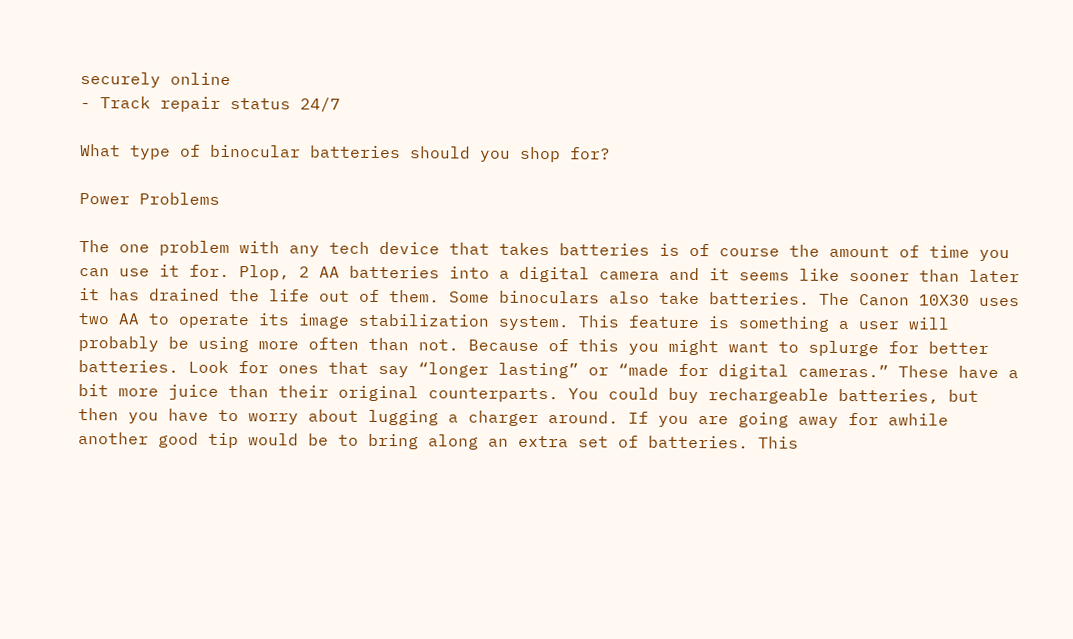securely online
- Track repair status 24/7

What type of binocular batteries should you shop for?

Power Problems

The one problem with any tech device that takes batteries is of course the amount of time you can use it for. Plop, 2 AA batteries into a digital camera and it seems like sooner than later it has drained the life out of them. Some binoculars also take batteries. The Canon 10X30 uses two AA to operate its image stabilization system. This feature is something a user will probably be using more often than not. Because of this you might want to splurge for better batteries. Look for ones that say “longer lasting” or “made for digital cameras.” These have a bit more juice than their original counterparts. You could buy rechargeable batteries, but then you have to worry about lugging a charger around. If you are going away for awhile another good tip would be to bring along an extra set of batteries. This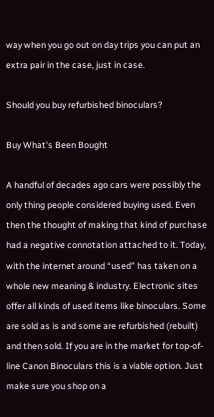way when you go out on day trips you can put an extra pair in the case, just in case.

Should you buy refurbished binoculars?

Buy What's Been Bought

A handful of decades ago cars were possibly the only thing people considered buying used. Even then the thought of making that kind of purchase had a negative connotation attached to it. Today, with the internet around “used” has taken on a whole new meaning & industry. Electronic sites offer all kinds of used items like binoculars. Some are sold as is and some are refurbished (rebuilt) and then sold. If you are in the market for top-of-line Canon Binoculars this is a viable option. Just make sure you shop on a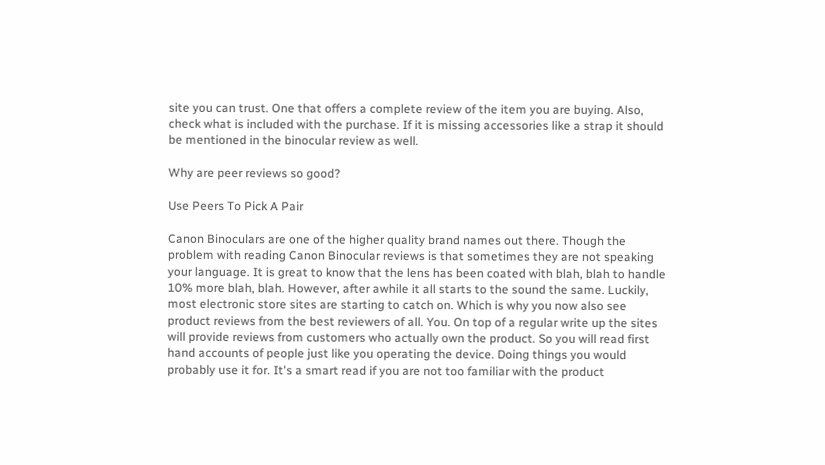site you can trust. One that offers a complete review of the item you are buying. Also, check what is included with the purchase. If it is missing accessories like a strap it should be mentioned in the binocular review as well.

Why are peer reviews so good?

Use Peers To Pick A Pair

Canon Binoculars are one of the higher quality brand names out there. Though the problem with reading Canon Binocular reviews is that sometimes they are not speaking your language. It is great to know that the lens has been coated with blah, blah to handle 10% more blah, blah. However, after awhile it all starts to the sound the same. Luckily, most electronic store sites are starting to catch on. Which is why you now also see product reviews from the best reviewers of all. You. On top of a regular write up the sites will provide reviews from customers who actually own the product. So you will read first hand accounts of people just like you operating the device. Doing things you would probably use it for. It's a smart read if you are not too familiar with the product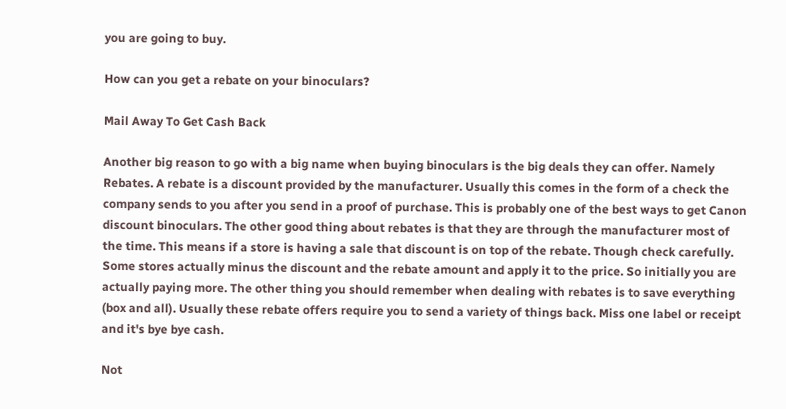you are going to buy.

How can you get a rebate on your binoculars?

Mail Away To Get Cash Back

Another big reason to go with a big name when buying binoculars is the big deals they can offer. Namely Rebates. A rebate is a discount provided by the manufacturer. Usually this comes in the form of a check the company sends to you after you send in a proof of purchase. This is probably one of the best ways to get Canon discount binoculars. The other good thing about rebates is that they are through the manufacturer most of the time. This means if a store is having a sale that discount is on top of the rebate. Though check carefully. Some stores actually minus the discount and the rebate amount and apply it to the price. So initially you are actually paying more. The other thing you should remember when dealing with rebates is to save everything (box and all). Usually these rebate offers require you to send a variety of things back. Miss one label or receipt and it's bye bye cash.

Not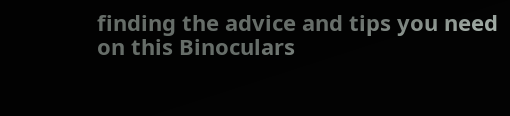finding the advice and tips you need on this Binoculars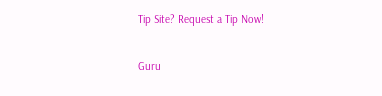Tip Site? Request a Tip Now!

Guru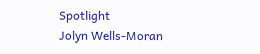Spotlight
Jolyn Wells-Moran